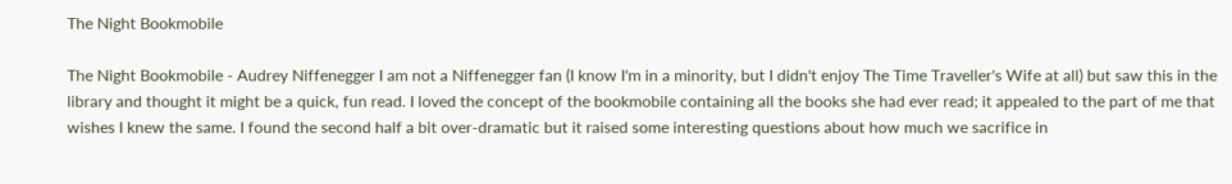The Night Bookmobile

The Night Bookmobile - Audrey Niffenegger I am not a Niffenegger fan (I know I'm in a minority, but I didn't enjoy The Time Traveller's Wife at all) but saw this in the library and thought it might be a quick, fun read. I loved the concept of the bookmobile containing all the books she had ever read; it appealed to the part of me that wishes I knew the same. I found the second half a bit over-dramatic but it raised some interesting questions about how much we sacrifice in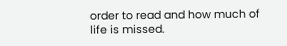order to read and how much of life is missed.